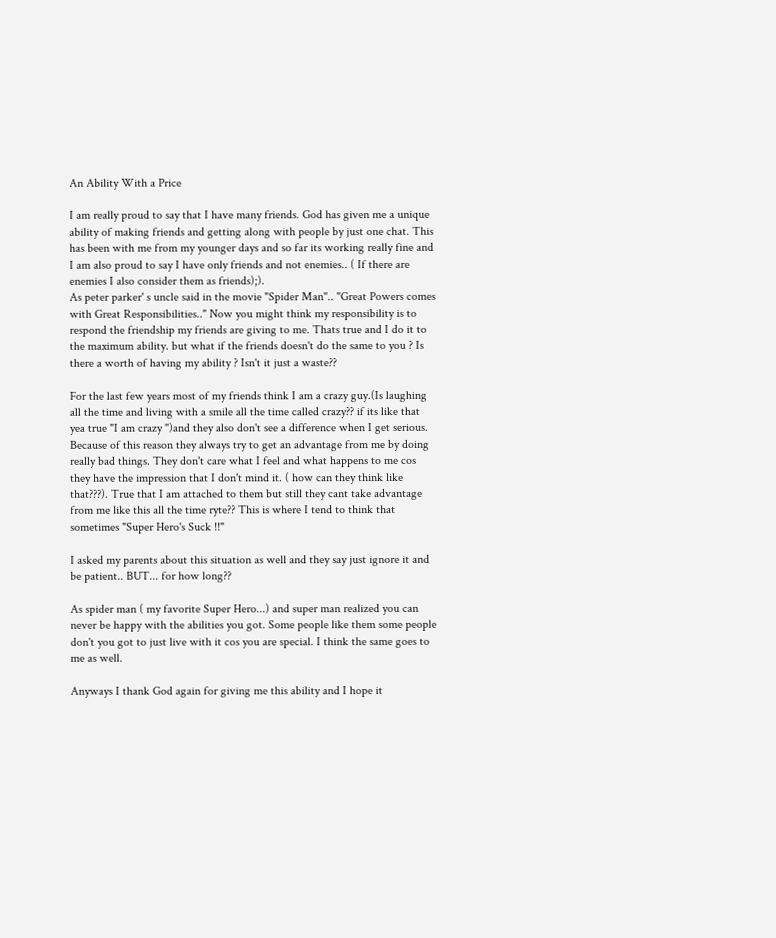An Ability With a Price

I am really proud to say that I have many friends. God has given me a unique ability of making friends and getting along with people by just one chat. This has been with me from my younger days and so far its working really fine and I am also proud to say I have only friends and not enemies.. ( If there are enemies I also consider them as friends);).
As peter parker' s uncle said in the movie "Spider Man".. "Great Powers comes with Great Responsibilities.." Now you might think my responsibility is to respond the friendship my friends are giving to me. Thats true and I do it to the maximum ability. but what if the friends doesn't do the same to you ? Is there a worth of having my ability ? Isn't it just a waste??

For the last few years most of my friends think I am a crazy guy.(Is laughing all the time and living with a smile all the time called crazy?? if its like that yea true "I am crazy ")and they also don't see a difference when I get serious. Because of this reason they always try to get an advantage from me by doing really bad things. They don't care what I feel and what happens to me cos they have the impression that I don't mind it. ( how can they think like that???). True that I am attached to them but still they cant take advantage from me like this all the time ryte?? This is where I tend to think that sometimes "Super Hero's Suck !!"

I asked my parents about this situation as well and they say just ignore it and be patient.. BUT... for how long??

As spider man ( my favorite Super Hero...) and super man realized you can never be happy with the abilities you got. Some people like them some people don't you got to just live with it cos you are special. I think the same goes to me as well.

Anyways I thank God again for giving me this ability and I hope it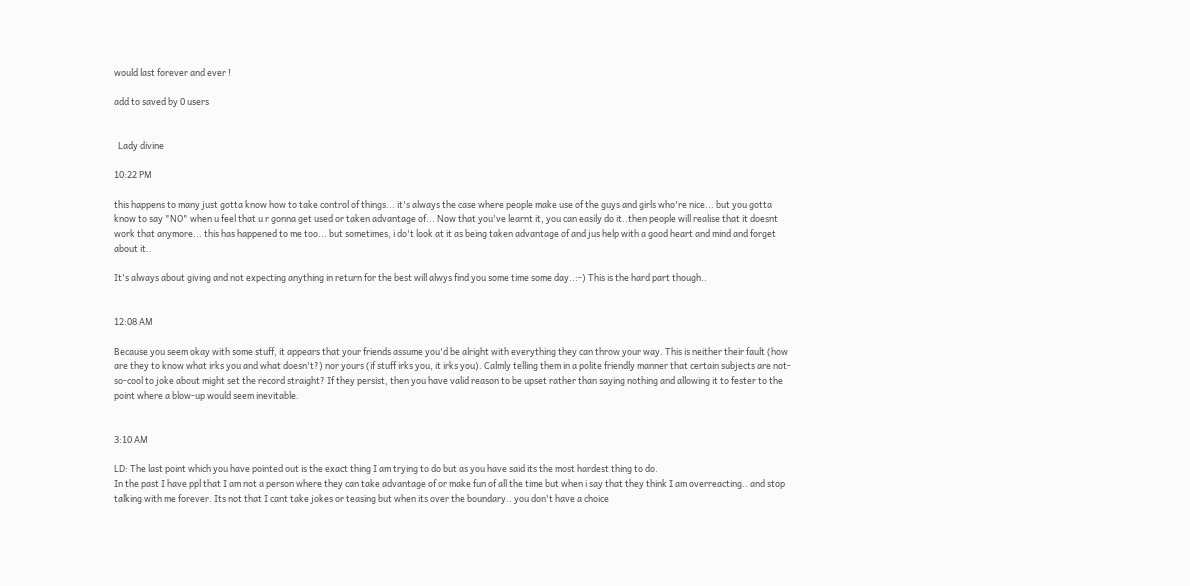would last forever and ever !

add to saved by 0 users


  Lady divine

10:22 PM

this happens to many just gotta know how to take control of things... it's always the case where people make use of the guys and girls who're nice... but you gotta know to say "NO" when u feel that u r gonna get used or taken advantage of... Now that you've learnt it, you can easily do it..then people will realise that it doesnt work that anymore... this has happened to me too... but sometimes, i do't look at it as being taken advantage of and jus help with a good heart and mind and forget about it..

It's always about giving and not expecting anything in return for the best will alwys find you some time some day..:-) This is the hard part though..


12:08 AM

Because you seem okay with some stuff, it appears that your friends assume you'd be alright with everything they can throw your way. This is neither their fault (how are they to know what irks you and what doesn't?) nor yours (if stuff irks you, it irks you). Calmly telling them in a polite friendly manner that certain subjects are not-so-cool to joke about might set the record straight? If they persist, then you have valid reason to be upset rather than saying nothing and allowing it to fester to the point where a blow-up would seem inevitable.


3:10 AM

LD: The last point which you have pointed out is the exact thing I am trying to do but as you have said its the most hardest thing to do.
In the past I have ppl that I am not a person where they can take advantage of or make fun of all the time but when i say that they think I am overreacting.. and stop talking with me forever. Its not that I cant take jokes or teasing but when its over the boundary.. you don't have a choice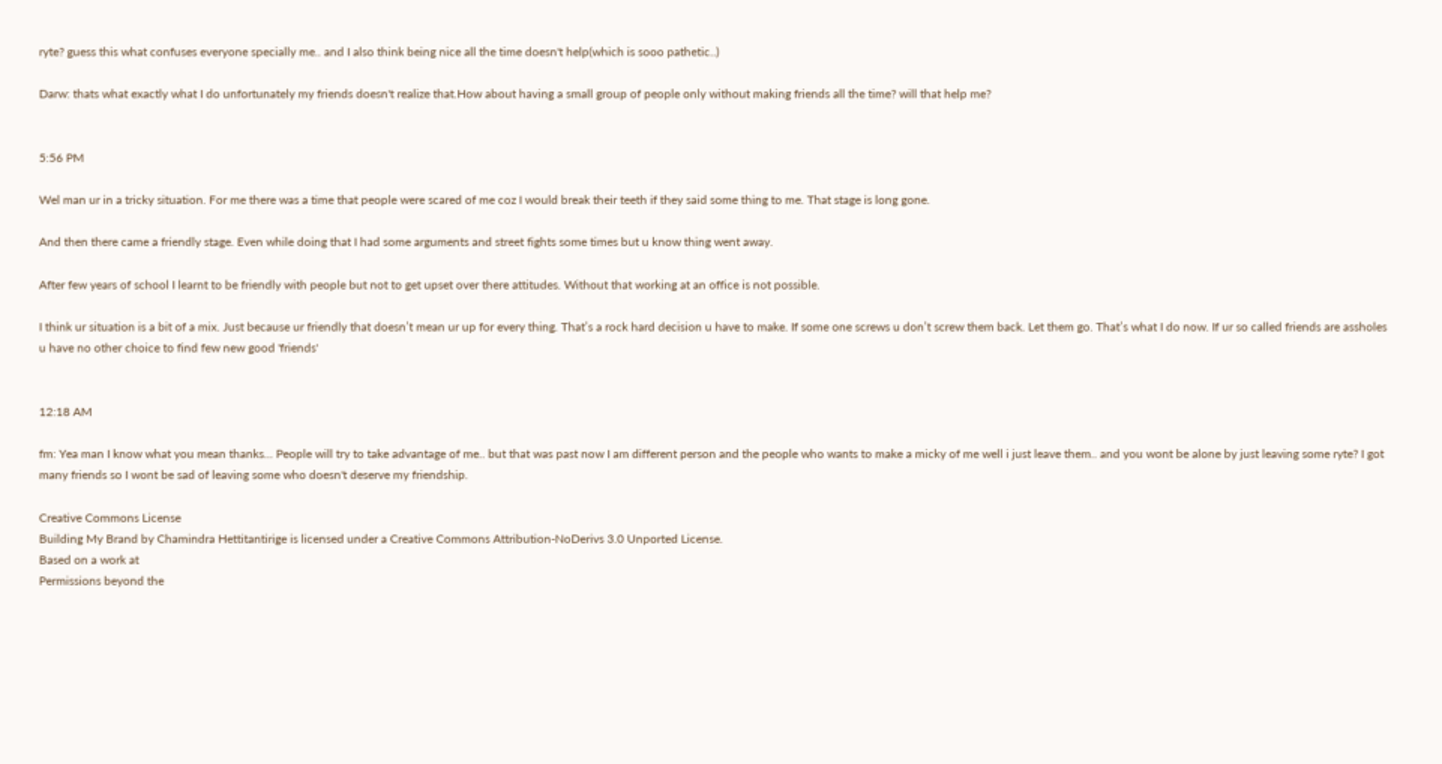ryte? guess this what confuses everyone specially me.. and I also think being nice all the time doesn't help(which is sooo pathetic..)

Darw: thats what exactly what I do unfortunately my friends doesn't realize that.How about having a small group of people only without making friends all the time? will that help me?


5:56 PM

Wel man ur in a tricky situation. For me there was a time that people were scared of me coz I would break their teeth if they said some thing to me. That stage is long gone.

And then there came a friendly stage. Even while doing that I had some arguments and street fights some times but u know thing went away.

After few years of school I learnt to be friendly with people but not to get upset over there attitudes. Without that working at an office is not possible.

I think ur situation is a bit of a mix. Just because ur friendly that doesn’t mean ur up for every thing. That’s a rock hard decision u have to make. If some one screws u don’t screw them back. Let them go. That’s what I do now. If ur so called friends are assholes u have no other choice to find few new good 'friends'


12:18 AM

fm: Yea man I know what you mean thanks... People will try to take advantage of me.. but that was past now I am different person and the people who wants to make a micky of me well i just leave them.. and you wont be alone by just leaving some ryte? I got many friends so I wont be sad of leaving some who doesn't deserve my friendship.

Creative Commons License
Building My Brand by Chamindra Hettitantirige is licensed under a Creative Commons Attribution-NoDerivs 3.0 Unported License.
Based on a work at
Permissions beyond the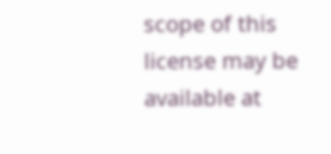scope of this license may be available at